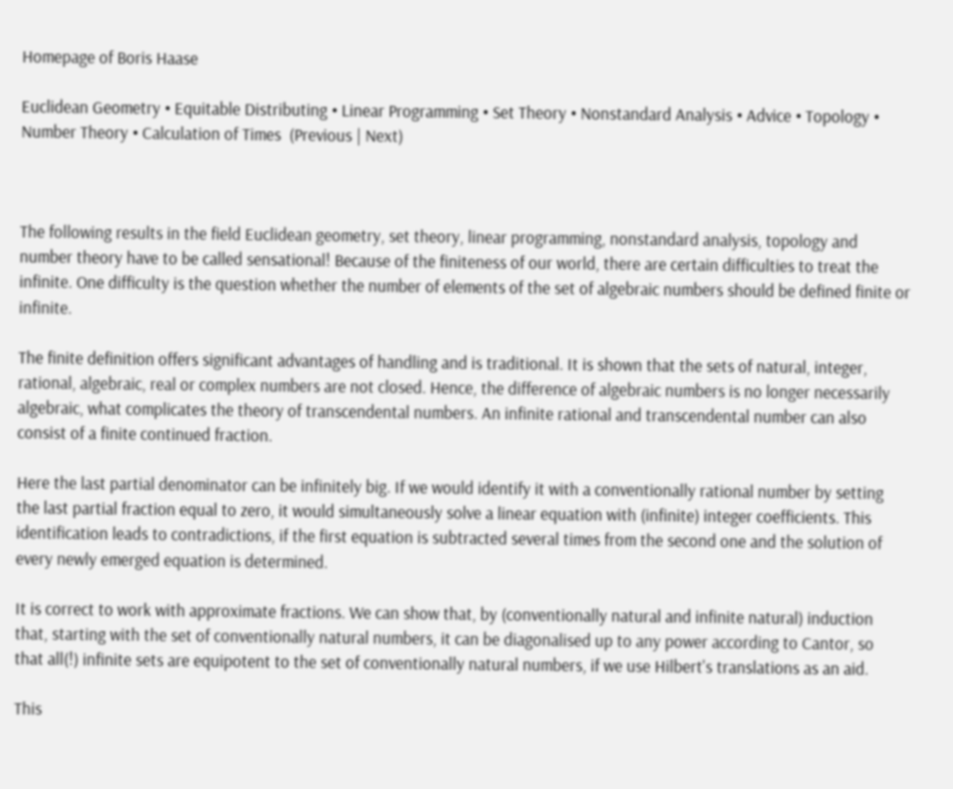Homepage of Boris Haase

Euclidean Geometry • Equitable Distributing • Linear Programming • Set Theory • Nonstandard Analysis • Advice • Topology • Number Theory • Calculation of Times  (Previous | Next)



The following results in the field Euclidean geometry, set theory, linear programming, nonstandard analysis, topology and number theory have to be called sensational! Because of the finiteness of our world, there are certain difficulties to treat the infinite. One difficulty is the question whether the number of elements of the set of algebraic numbers should be defined finite or infinite.

The finite definition offers significant advantages of handling and is traditional. It is shown that the sets of natural, integer, rational, algebraic, real or complex numbers are not closed. Hence, the difference of algebraic numbers is no longer necessarily algebraic, what complicates the theory of transcendental numbers. An infinite rational and transcendental number can also consist of a finite continued fraction.

Here the last partial denominator can be infinitely big. If we would identify it with a conventionally rational number by setting the last partial fraction equal to zero, it would simultaneously solve a linear equation with (infinite) integer coefficients. This identification leads to contradictions, if the first equation is subtracted several times from the second one and the solution of every newly emerged equation is determined.

It is correct to work with approximate fractions. We can show that, by (conventionally natural and infinite natural) induction that, starting with the set of conventionally natural numbers, it can be diagonalised up to any power according to Cantor, so that all(!) infinite sets are equipotent to the set of conventionally natural numbers, if we use Hilbert's translations as an aid.

This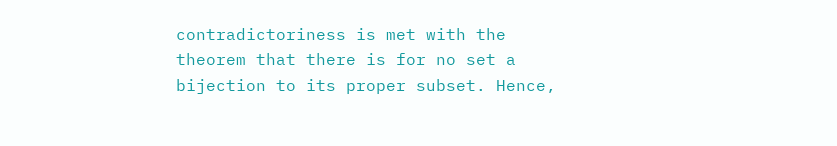contradictoriness is met with the theorem that there is for no set a bijection to its proper subset. Hence,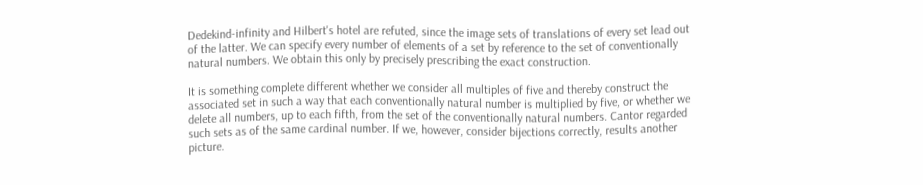Dedekind-infinity and Hilbert's hotel are refuted, since the image sets of translations of every set lead out of the latter. We can specify every number of elements of a set by reference to the set of conventionally natural numbers. We obtain this only by precisely prescribing the exact construction.

It is something complete different whether we consider all multiples of five and thereby construct the associated set in such a way that each conventionally natural number is multiplied by five, or whether we delete all numbers, up to each fifth, from the set of the conventionally natural numbers. Cantor regarded such sets as of the same cardinal number. If we, however, consider bijections correctly, results another picture.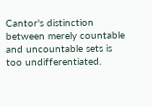Cantor's distinction between merely countable and uncountable sets is too undifferentiated.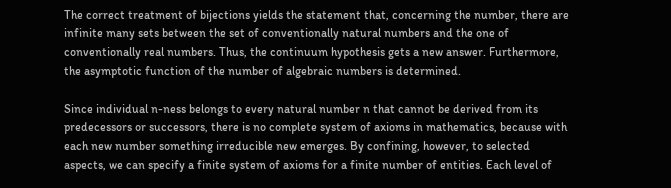The correct treatment of bijections yields the statement that, concerning the number, there are infinite many sets between the set of conventionally natural numbers and the one of conventionally real numbers. Thus, the continuum hypothesis gets a new answer. Furthermore, the asymptotic function of the number of algebraic numbers is determined.

Since individual n-ness belongs to every natural number n that cannot be derived from its predecessors or successors, there is no complete system of axioms in mathematics, because with each new number something irreducible new emerges. By confining, however, to selected aspects, we can specify a finite system of axioms for a finite number of entities. Each level of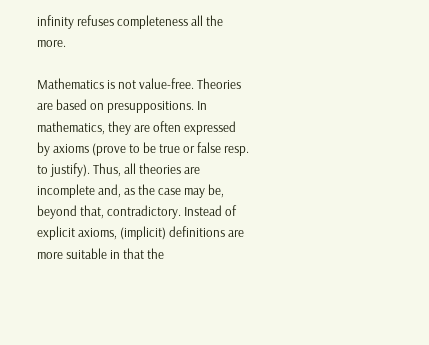infinity refuses completeness all the more.

Mathematics is not value-free. Theories are based on presuppositions. In mathematics, they are often expressed by axioms (prove to be true or false resp. to justify). Thus, all theories are incomplete and, as the case may be, beyond that, contradictory. Instead of explicit axioms, (implicit) definitions are more suitable in that the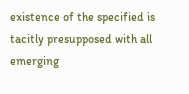existence of the specified is tacitly presupposed with all emerging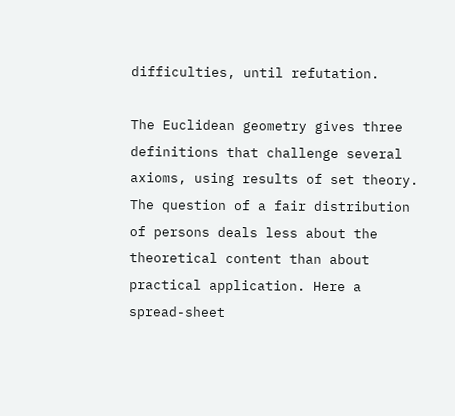difficulties, until refutation.

The Euclidean geometry gives three definitions that challenge several axioms, using results of set theory. The question of a fair distribution of persons deals less about the theoretical content than about practical application. Here a spread-sheet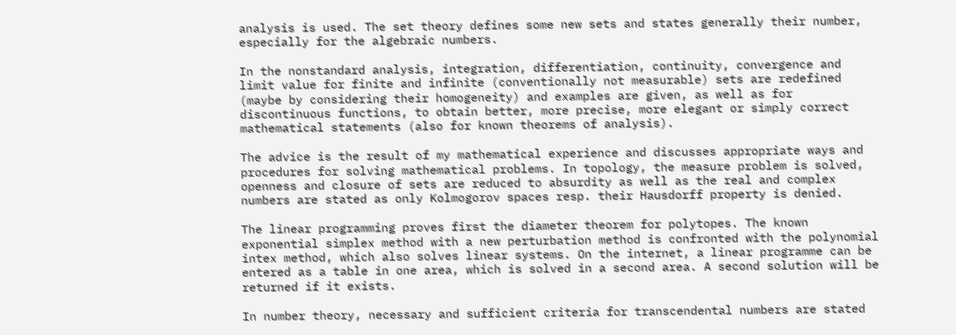analysis is used. The set theory defines some new sets and states generally their number, especially for the algebraic numbers.

In the nonstandard analysis, integration, differentiation, continuity, convergence and limit value for finite and infinite (conventionally not measurable) sets are redefined (maybe by considering their homogeneity) and examples are given, as well as for discontinuous functions, to obtain better, more precise, more elegant or simply correct mathematical statements (also for known theorems of analysis).

The advice is the result of my mathematical experience and discusses appropriate ways and procedures for solving mathematical problems. In topology, the measure problem is solved, openness and closure of sets are reduced to absurdity as well as the real and complex numbers are stated as only Kolmogorov spaces resp. their Hausdorff property is denied.

The linear programming proves first the diameter theorem for polytopes. The known exponential simplex method with a new perturbation method is confronted with the polynomial intex method, which also solves linear systems. On the internet, a linear programme can be entered as a table in one area, which is solved in a second area. A second solution will be returned if it exists.

In number theory, necessary and sufficient criteria for transcendental numbers are stated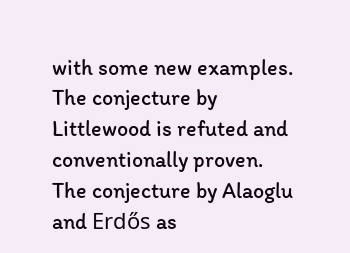with some new examples. The conjecture by Littlewood is refuted and conventionally proven. The conjecture by Alaoglu and Erdős as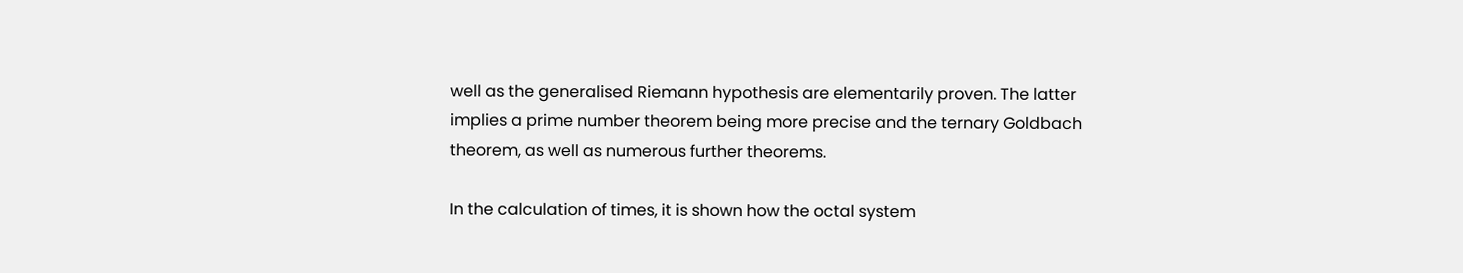well as the generalised Riemann hypothesis are elementarily proven. The latter implies a prime number theorem being more precise and the ternary Goldbach theorem, as well as numerous further theorems.

In the calculation of times, it is shown how the octal system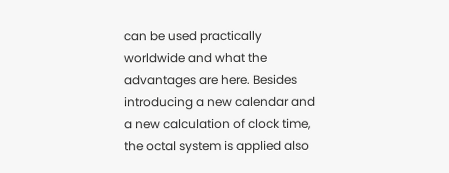can be used practically worldwide and what the advantages are here. Besides introducing a new calendar and a new calculation of clock time, the octal system is applied also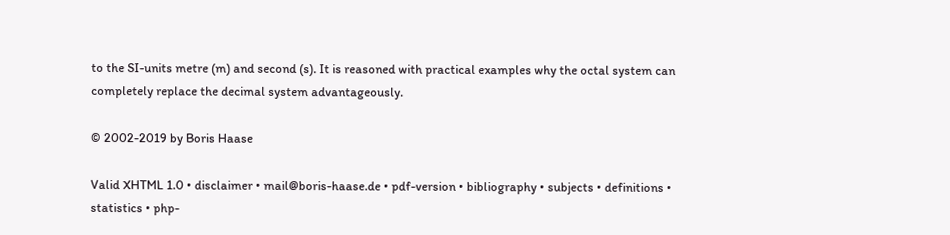to the SI-units metre (m) and second (s). It is reasoned with practical examples why the octal system can completely replace the decimal system advantageously.

© 2002-2019 by Boris Haase

Valid XHTML 1.0 • disclaimer • mail@boris-haase.de • pdf-version • bibliography • subjects • definitions • statistics • php-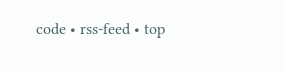code • rss-feed • top